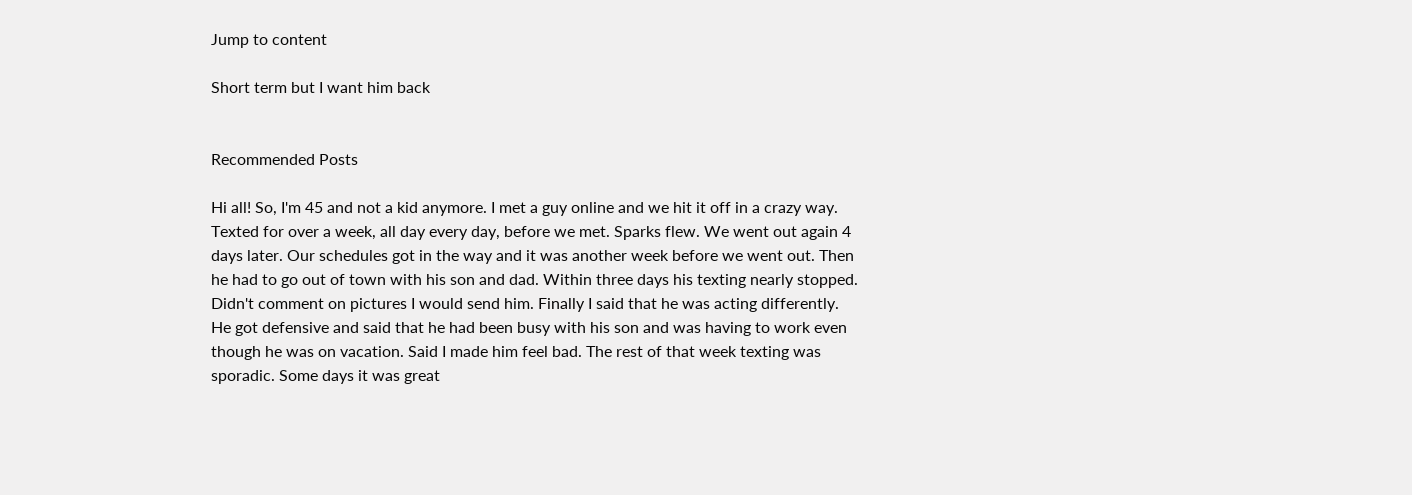Jump to content

Short term but I want him back


Recommended Posts

Hi all! So, I'm 45 and not a kid anymore. I met a guy online and we hit it off in a crazy way. Texted for over a week, all day every day, before we met. Sparks flew. We went out again 4 days later. Our schedules got in the way and it was another week before we went out. Then he had to go out of town with his son and dad. Within three days his texting nearly stopped. Didn't comment on pictures I would send him. Finally I said that he was acting differently. He got defensive and said that he had been busy with his son and was having to work even though he was on vacation. Said I made him feel bad. The rest of that week texting was sporadic. Some days it was great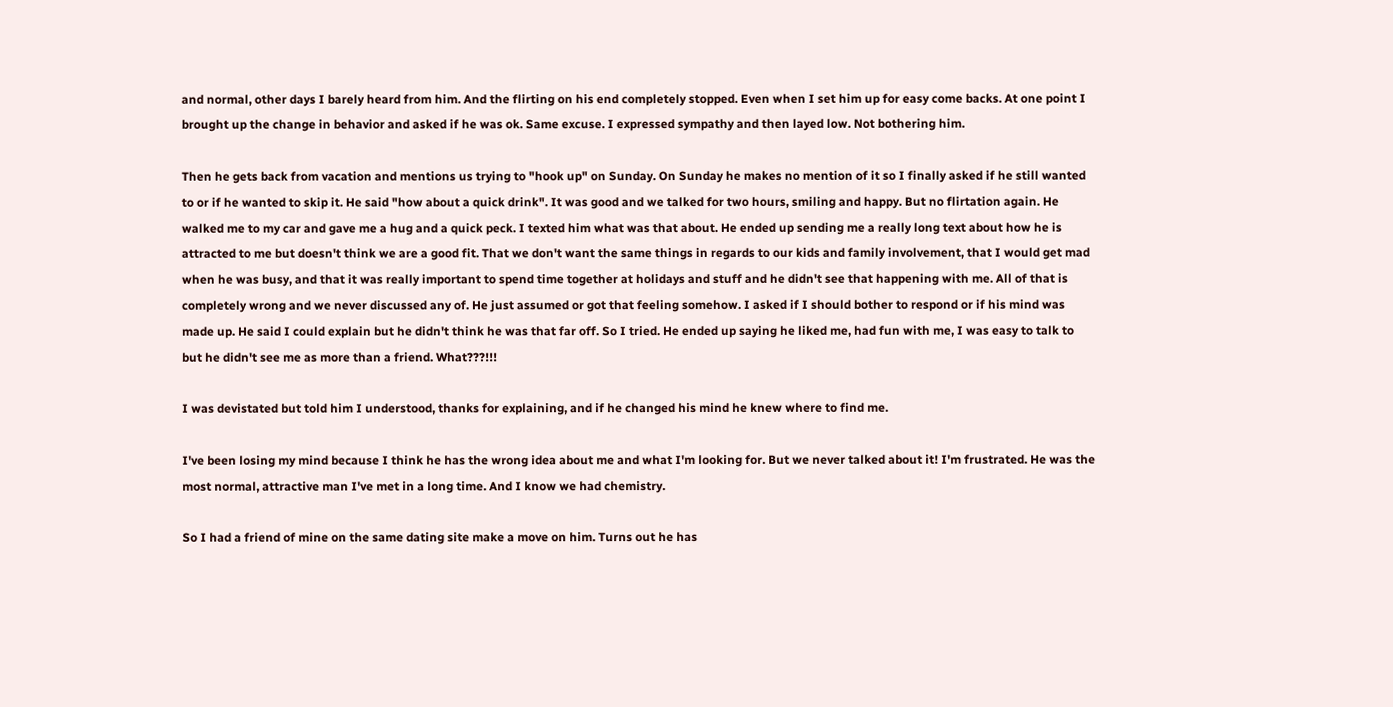and normal, other days I barely heard from him. And the flirting on his end completely stopped. Even when I set him up for easy come backs. At one point I brought up the change in behavior and asked if he was ok. Same excuse. I expressed sympathy and then layed low. Not bothering him.

Then he gets back from vacation and mentions us trying to "hook up" on Sunday. On Sunday he makes no mention of it so I finally asked if he still wanted to or if he wanted to skip it. He said "how about a quick drink". It was good and we talked for two hours, smiling and happy. But no flirtation again. He walked me to my car and gave me a hug and a quick peck. I texted him what was that about. He ended up sending me a really long text about how he is attracted to me but doesn't think we are a good fit. That we don't want the same things in regards to our kids and family involvement, that I would get mad when he was busy, and that it was really important to spend time together at holidays and stuff and he didn't see that happening with me. All of that is completely wrong and we never discussed any of. He just assumed or got that feeling somehow. I asked if I should bother to respond or if his mind was made up. He said I could explain but he didn't think he was that far off. So I tried. He ended up saying he liked me, had fun with me, I was easy to talk to but he didn't see me as more than a friend. What???!!!

I was devistated but told him I understood, thanks for explaining, and if he changed his mind he knew where to find me.

I've been losing my mind because I think he has the wrong idea about me and what I'm looking for. But we never talked about it! I'm frustrated. He was the most normal, attractive man I've met in a long time. And I know we had chemistry.

So I had a friend of mine on the same dating site make a move on him. Turns out he has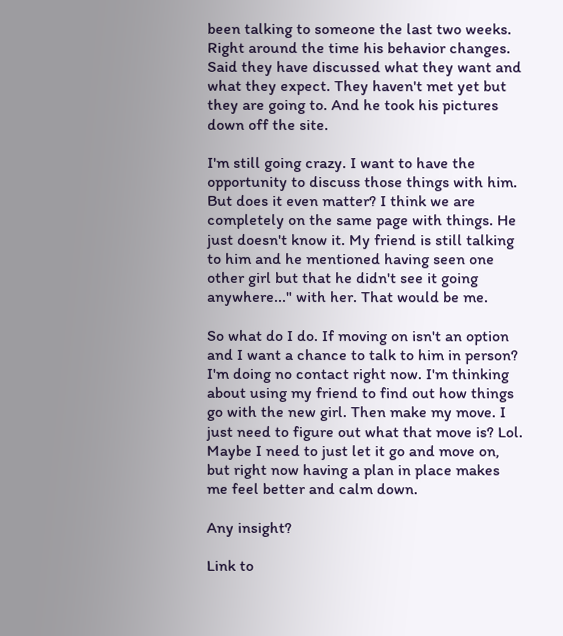been talking to someone the last two weeks. Right around the time his behavior changes. Said they have discussed what they want and what they expect. They haven't met yet but they are going to. And he took his pictures down off the site.

I'm still going crazy. I want to have the opportunity to discuss those things with him. But does it even matter? I think we are completely on the same page with things. He just doesn't know it. My friend is still talking to him and he mentioned having seen one other girl but that he didn't see it going anywhere..." with her. That would be me.

So what do I do. If moving on isn't an option and I want a chance to talk to him in person? I'm doing no contact right now. I'm thinking about using my friend to find out how things go with the new girl. Then make my move. I just need to figure out what that move is? Lol. Maybe I need to just let it go and move on, but right now having a plan in place makes me feel better and calm down.

Any insight?

Link to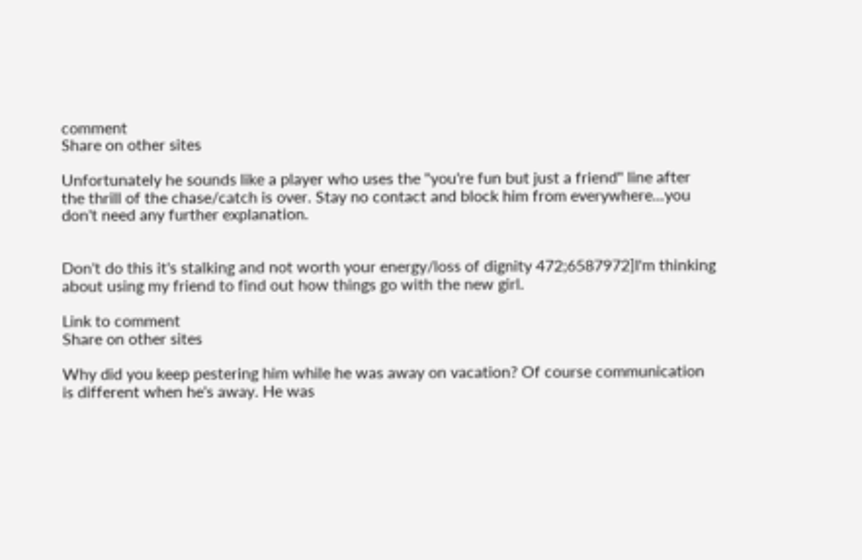comment
Share on other sites

Unfortunately he sounds like a player who uses the "you're fun but just a friend" line after the thrill of the chase/catch is over. Stay no contact and block him from everywhere...you don't need any further explanation.


Don't do this it's stalking and not worth your energy/loss of dignity 472;6587972]I'm thinking about using my friend to find out how things go with the new girl.

Link to comment
Share on other sites

Why did you keep pestering him while he was away on vacation? Of course communication is different when he's away. He was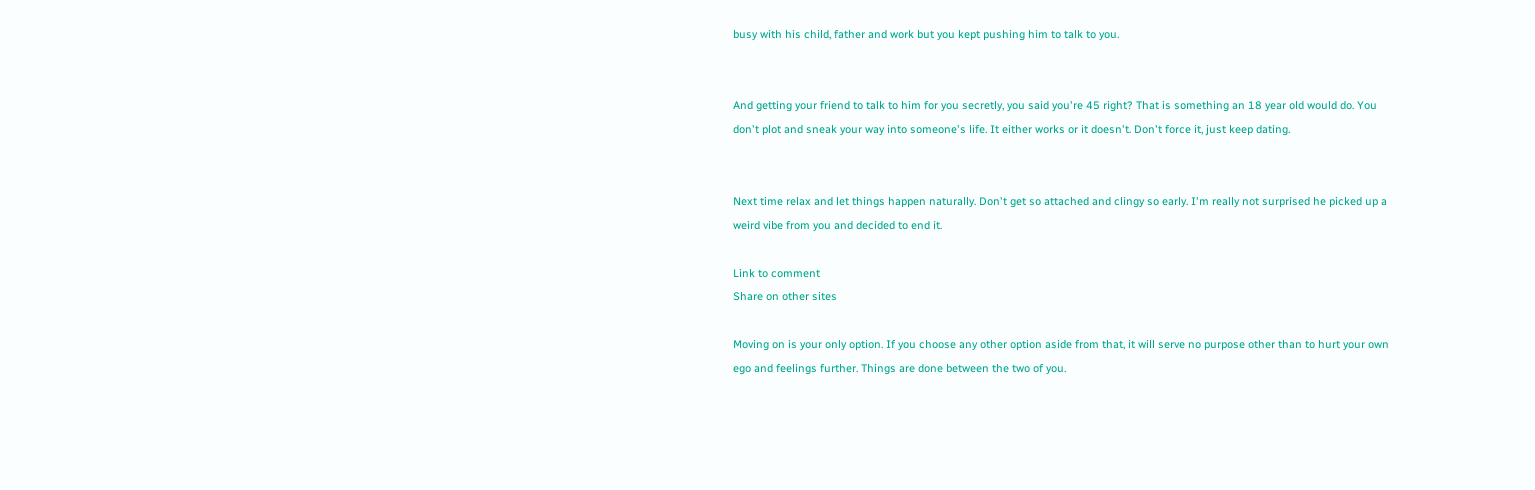busy with his child, father and work but you kept pushing him to talk to you.


And getting your friend to talk to him for you secretly, you said you're 45 right? That is something an 18 year old would do. You don't plot and sneak your way into someone's life. It either works or it doesn't. Don't force it, just keep dating.


Next time relax and let things happen naturally. Don't get so attached and clingy so early. I'm really not surprised he picked up a weird vibe from you and decided to end it.

Link to comment
Share on other sites

Moving on is your only option. If you choose any other option aside from that, it will serve no purpose other than to hurt your own ego and feelings further. Things are done between the two of you.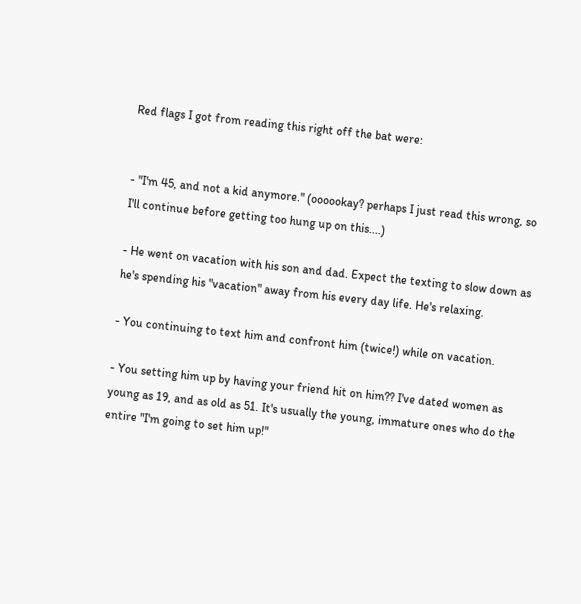Red flags I got from reading this right off the bat were:


- "I'm 45, and not a kid anymore." (oooookay? perhaps I just read this wrong, so I'll continue before getting too hung up on this....)

- He went on vacation with his son and dad. Expect the texting to slow down as he's spending his "vacation" away from his every day life. He's relaxing.

- You continuing to text him and confront him (twice!) while on vacation.

- You setting him up by having your friend hit on him?? I've dated women as young as 19, and as old as 51. It's usually the young, immature ones who do the entire "I'm going to set him up!"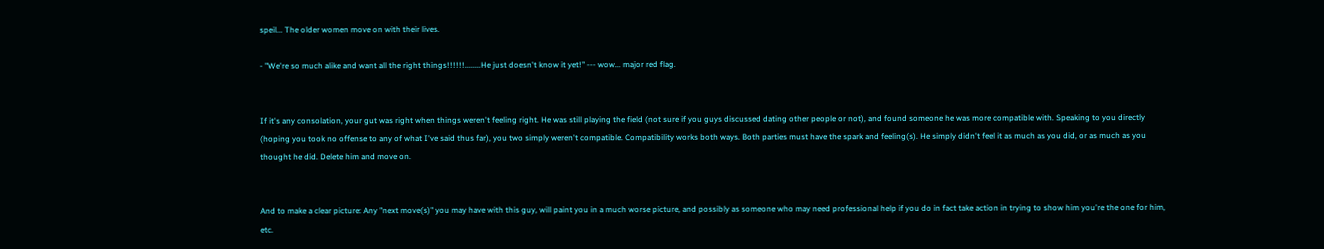speil... The older women move on with their lives.

- "We're so much alike and want all the right things!!!!!!........He just doesn't know it yet!" --- wow... major red flag.


If it's any consolation, your gut was right when things weren't feeling right. He was still playing the field (not sure if you guys discussed dating other people or not), and found someone he was more compatible with. Speaking to you directly (hoping you took no offense to any of what I've said thus far), you two simply weren't compatible. Compatibility works both ways. Both parties must have the spark and feeling(s). He simply didn't feel it as much as you did, or as much as you thought he did. Delete him and move on.


And to make a clear picture: Any "next move(s)" you may have with this guy, will paint you in a much worse picture, and possibly as someone who may need professional help if you do in fact take action in trying to show him you're the one for him, etc.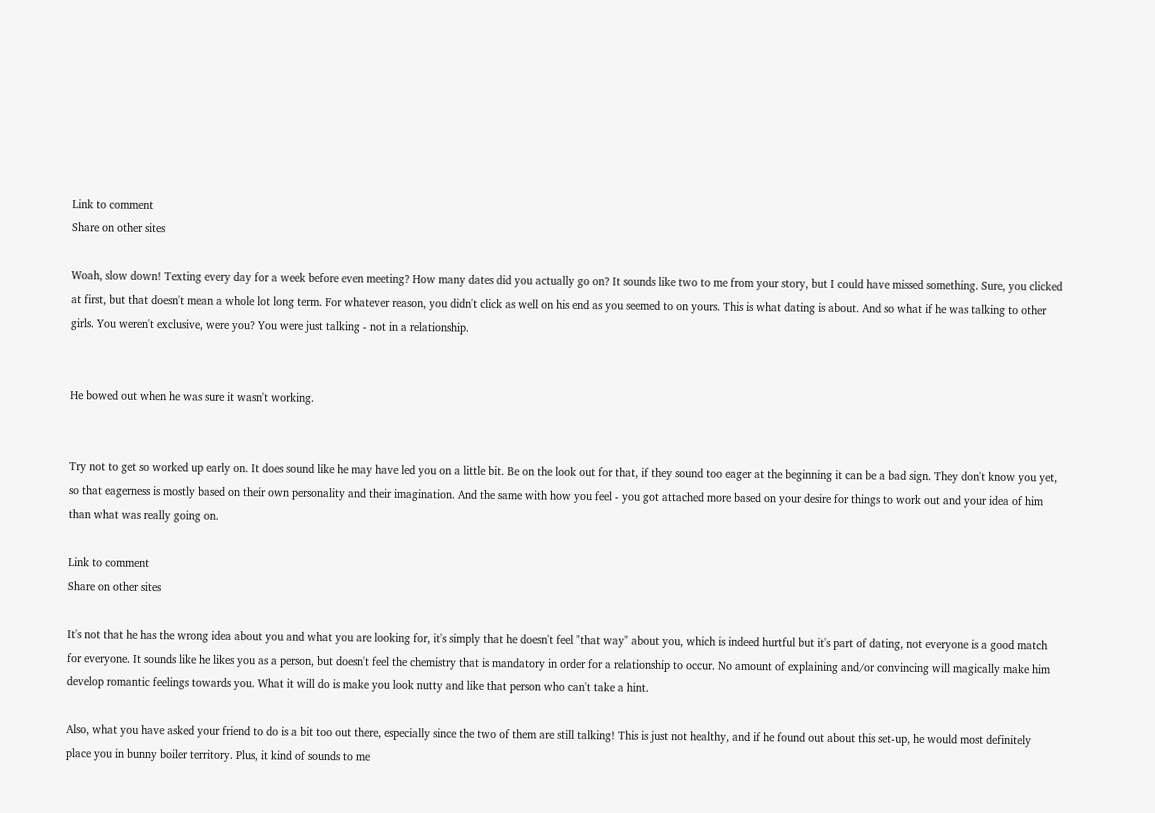Link to comment
Share on other sites

Woah, slow down! Texting every day for a week before even meeting? How many dates did you actually go on? It sounds like two to me from your story, but I could have missed something. Sure, you clicked at first, but that doesn't mean a whole lot long term. For whatever reason, you didn't click as well on his end as you seemed to on yours. This is what dating is about. And so what if he was talking to other girls. You weren't exclusive, were you? You were just talking - not in a relationship.


He bowed out when he was sure it wasn't working.


Try not to get so worked up early on. It does sound like he may have led you on a little bit. Be on the look out for that, if they sound too eager at the beginning it can be a bad sign. They don't know you yet, so that eagerness is mostly based on their own personality and their imagination. And the same with how you feel - you got attached more based on your desire for things to work out and your idea of him than what was really going on.

Link to comment
Share on other sites

It's not that he has the wrong idea about you and what you are looking for, it's simply that he doesn't feel "that way" about you, which is indeed hurtful but it's part of dating, not everyone is a good match for everyone. It sounds like he likes you as a person, but doesn't feel the chemistry that is mandatory in order for a relationship to occur. No amount of explaining and/or convincing will magically make him develop romantic feelings towards you. What it will do is make you look nutty and like that person who can't take a hint.

Also, what you have asked your friend to do is a bit too out there, especially since the two of them are still talking! This is just not healthy, and if he found out about this set-up, he would most definitely place you in bunny boiler territory. Plus, it kind of sounds to me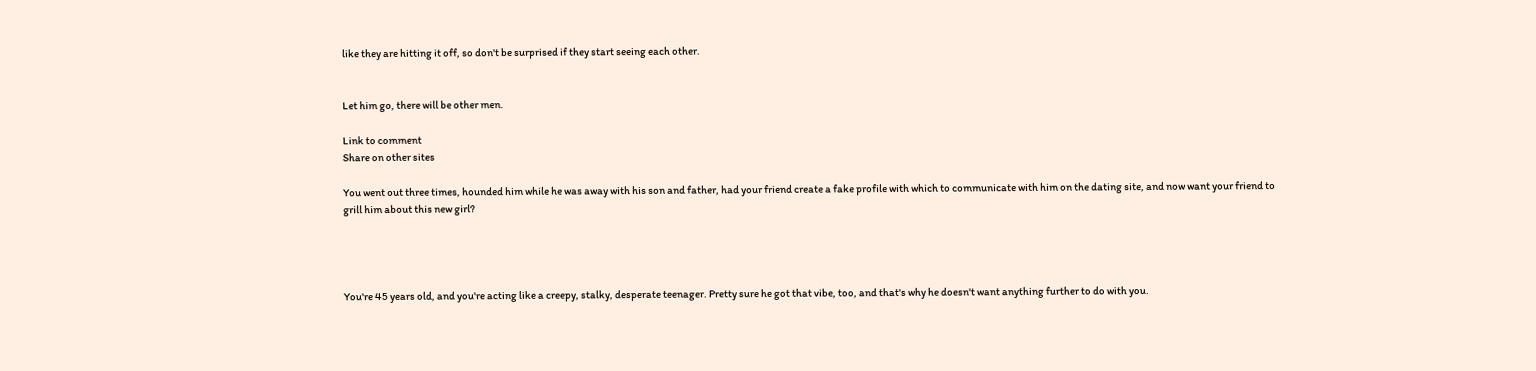like they are hitting it off, so don't be surprised if they start seeing each other.


Let him go, there will be other men.

Link to comment
Share on other sites

You went out three times, hounded him while he was away with his son and father, had your friend create a fake profile with which to communicate with him on the dating site, and now want your friend to grill him about this new girl?




You're 45 years old, and you're acting like a creepy, stalky, desperate teenager. Pretty sure he got that vibe, too, and that's why he doesn't want anything further to do with you.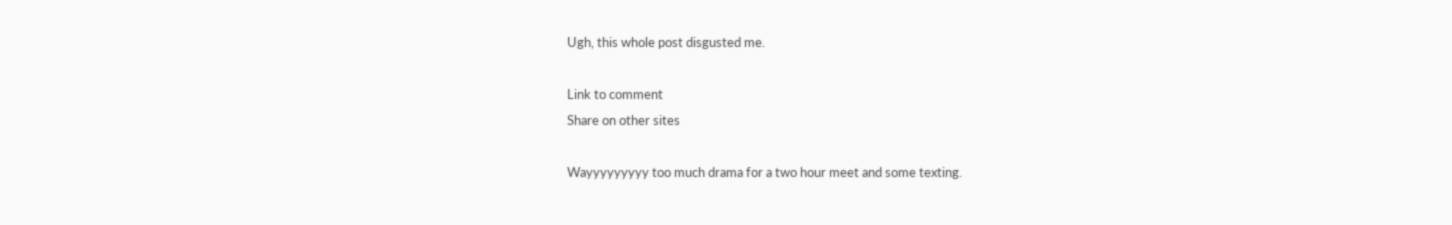Ugh, this whole post disgusted me.

Link to comment
Share on other sites

Wayyyyyyyyy too much drama for a two hour meet and some texting.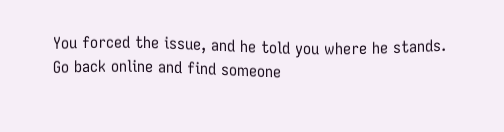You forced the issue, and he told you where he stands. Go back online and find someone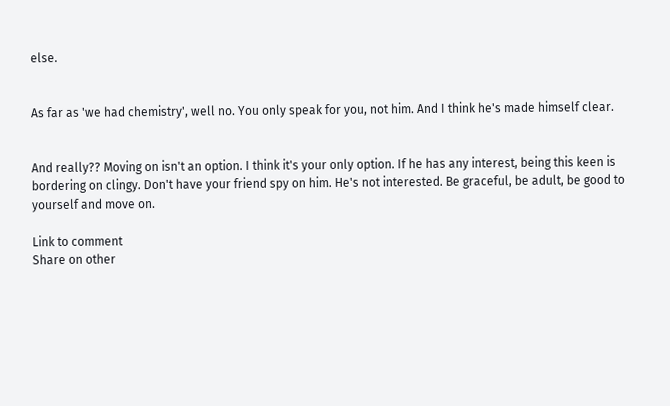else.


As far as 'we had chemistry', well no. You only speak for you, not him. And I think he's made himself clear.


And really?? Moving on isn't an option. I think it's your only option. If he has any interest, being this keen is bordering on clingy. Don't have your friend spy on him. He's not interested. Be graceful, be adult, be good to yourself and move on.

Link to comment
Share on other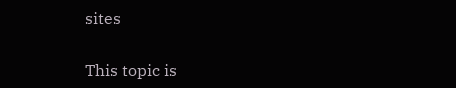sites


This topic is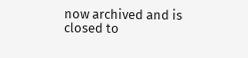now archived and is closed to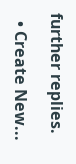further replies.

  • Create New...